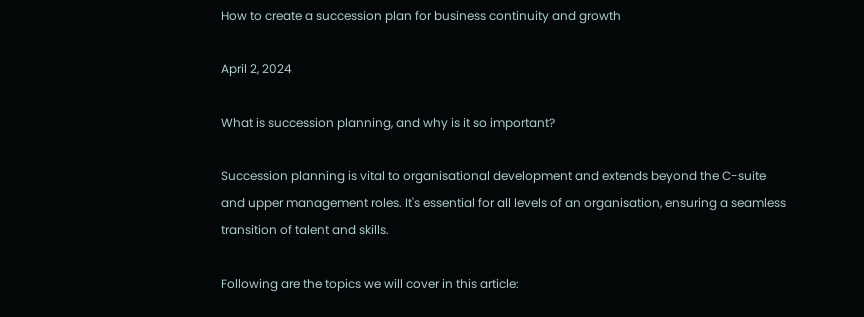How to create a succession plan for business continuity and growth

April 2, 2024

What is succession planning, and why is it so important?

Succession planning is vital to organisational development and extends beyond the C-suite and upper management roles. It's essential for all levels of an organisation, ensuring a seamless transition of talent and skills.

Following are the topics we will cover in this article: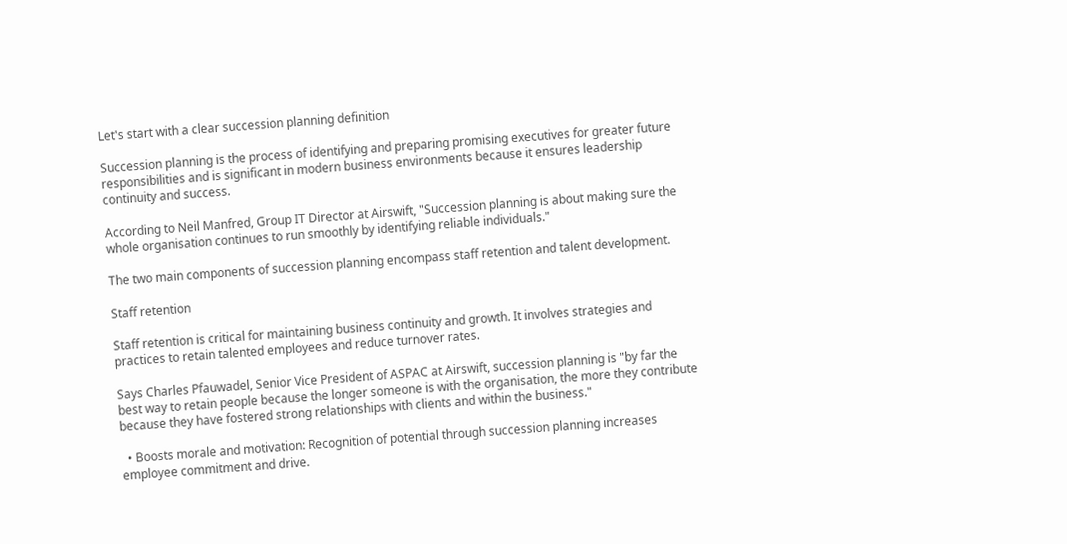Let's start with a clear succession planning definition

Succession planning is the process of identifying and preparing promising executives for greater future responsibilities and is significant in modern business environments because it ensures leadership continuity and success.

According to Neil Manfred, Group IT Director at Airswift, "Succession planning is about making sure the whole organisation continues to run smoothly by identifying reliable individuals."

The two main components of succession planning encompass staff retention and talent development.

Staff retention

Staff retention is critical for maintaining business continuity and growth. It involves strategies and practices to retain talented employees and reduce turnover rates.

Says Charles Pfauwadel, Senior Vice President of ASPAC at Airswift, succession planning is "by far the best way to retain people because the longer someone is with the organisation, the more they contribute because they have fostered strong relationships with clients and within the business."

  • Boosts morale and motivation: Recognition of potential through succession planning increases employee commitment and drive.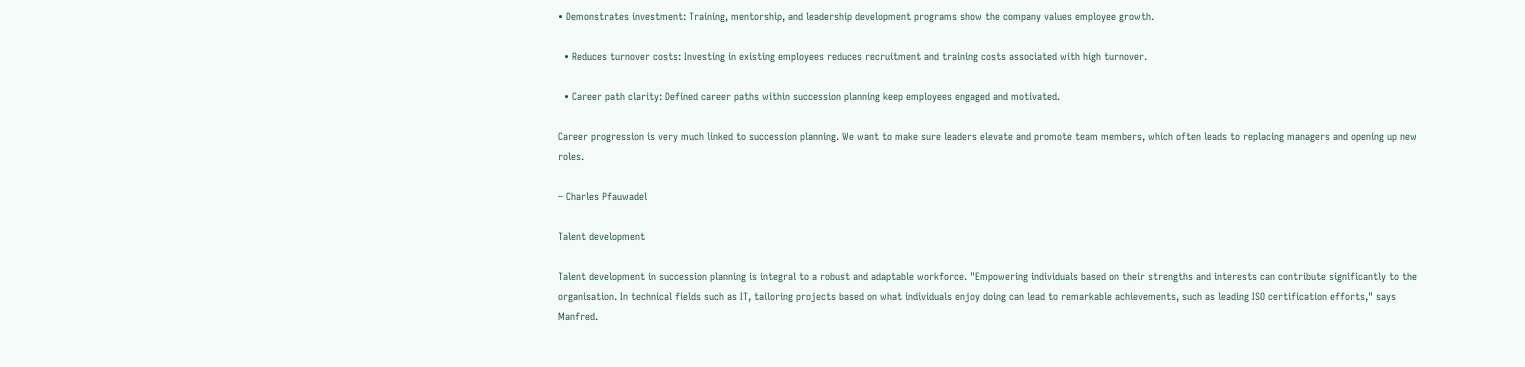• Demonstrates investment: Training, mentorship, and leadership development programs show the company values employee growth.

  • Reduces turnover costs: Investing in existing employees reduces recruitment and training costs associated with high turnover.

  • Career path clarity: Defined career paths within succession planning keep employees engaged and motivated.

Career progression is very much linked to succession planning. We want to make sure leaders elevate and promote team members, which often leads to replacing managers and opening up new roles.

– Charles Pfauwadel

Talent development

Talent development in succession planning is integral to a robust and adaptable workforce. "Empowering individuals based on their strengths and interests can contribute significantly to the organisation. In technical fields such as IT, tailoring projects based on what individuals enjoy doing can lead to remarkable achievements, such as leading ISO certification efforts," says Manfred.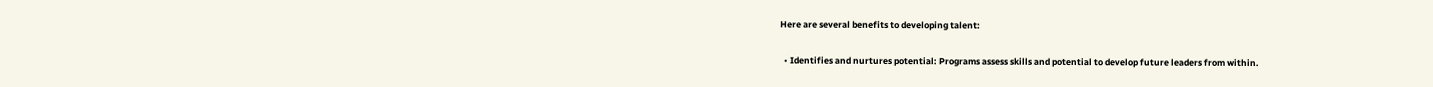Here are several benefits to developing talent:

  • Identifies and nurtures potential: Programs assess skills and potential to develop future leaders from within.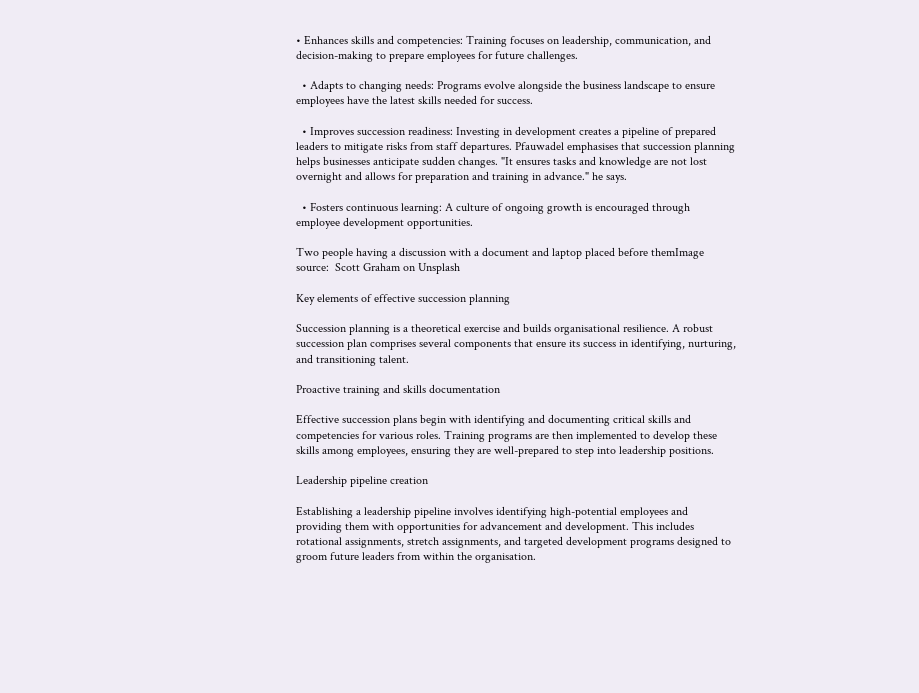• Enhances skills and competencies: Training focuses on leadership, communication, and decision-making to prepare employees for future challenges.

  • Adapts to changing needs: Programs evolve alongside the business landscape to ensure employees have the latest skills needed for success.

  • Improves succession readiness: Investing in development creates a pipeline of prepared leaders to mitigate risks from staff departures. Pfauwadel emphasises that succession planning helps businesses anticipate sudden changes. "It ensures tasks and knowledge are not lost overnight and allows for preparation and training in advance." he says.

  • Fosters continuous learning: A culture of ongoing growth is encouraged through employee development opportunities.

Two people having a discussion with a document and laptop placed before themImage source:  Scott Graham on Unsplash

Key elements of effective succession planning

Succession planning is a theoretical exercise and builds organisational resilience. A robust succession plan comprises several components that ensure its success in identifying, nurturing, and transitioning talent.

Proactive training and skills documentation

Effective succession plans begin with identifying and documenting critical skills and competencies for various roles. Training programs are then implemented to develop these skills among employees, ensuring they are well-prepared to step into leadership positions.

Leadership pipeline creation

Establishing a leadership pipeline involves identifying high-potential employees and providing them with opportunities for advancement and development. This includes rotational assignments, stretch assignments, and targeted development programs designed to groom future leaders from within the organisation.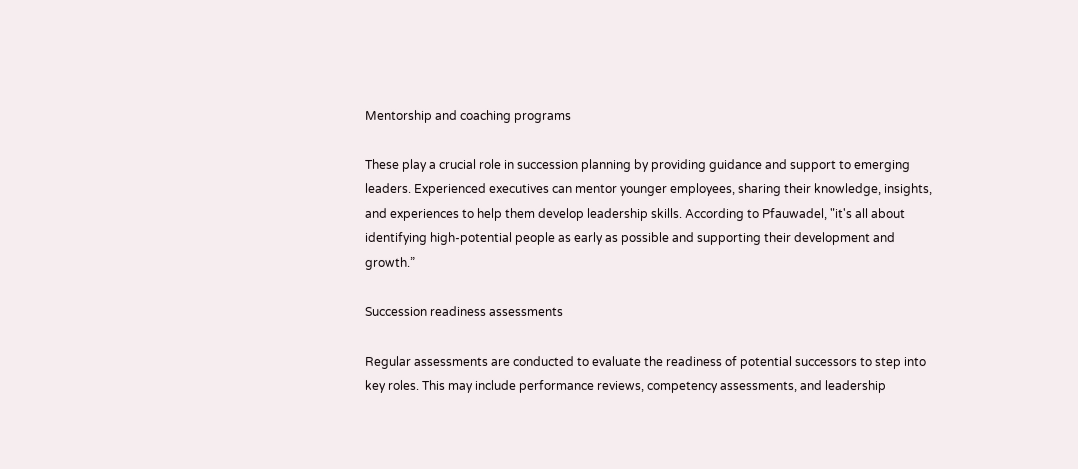Mentorship and coaching programs

These play a crucial role in succession planning by providing guidance and support to emerging leaders. Experienced executives can mentor younger employees, sharing their knowledge, insights, and experiences to help them develop leadership skills. According to Pfauwadel, "it's all about identifying high-potential people as early as possible and supporting their development and growth.”

Succession readiness assessments

Regular assessments are conducted to evaluate the readiness of potential successors to step into key roles. This may include performance reviews, competency assessments, and leadership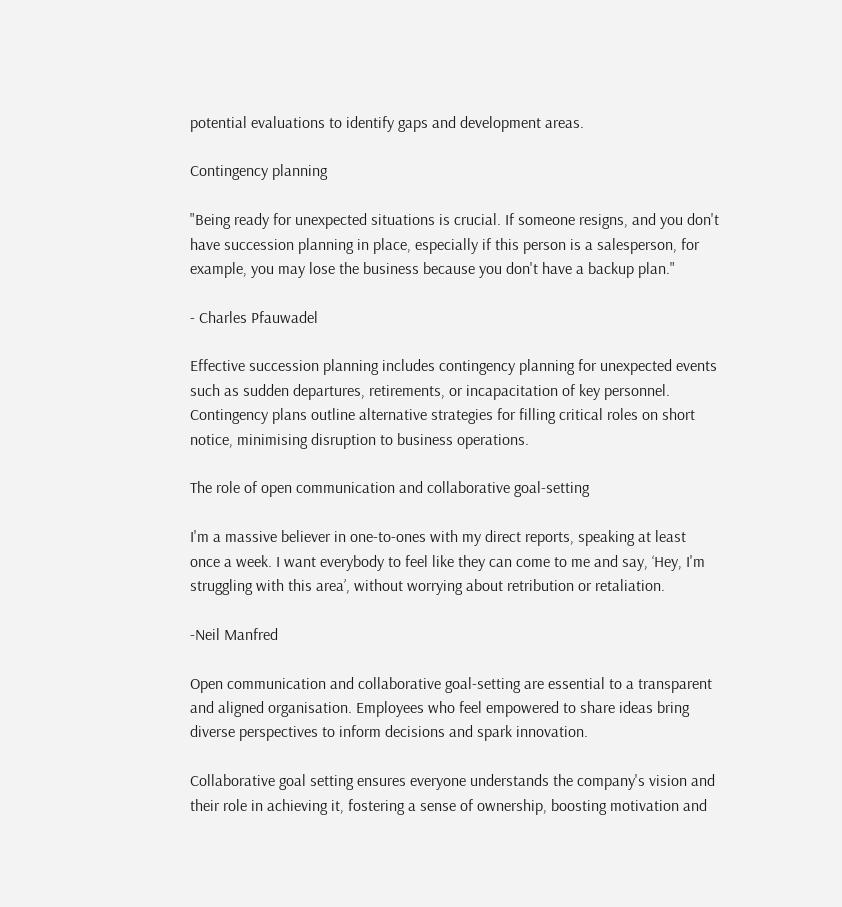potential evaluations to identify gaps and development areas.

Contingency planning

"Being ready for unexpected situations is crucial. If someone resigns, and you don't have succession planning in place, especially if this person is a salesperson, for example, you may lose the business because you don't have a backup plan."

- Charles Pfauwadel

Effective succession planning includes contingency planning for unexpected events such as sudden departures, retirements, or incapacitation of key personnel. Contingency plans outline alternative strategies for filling critical roles on short notice, minimising disruption to business operations.

The role of open communication and collaborative goal-setting

I'm a massive believer in one-to-ones with my direct reports, speaking at least once a week. I want everybody to feel like they can come to me and say, ‘Hey, I'm struggling with this area’, without worrying about retribution or retaliation.

-Neil Manfred

Open communication and collaborative goal-setting are essential to a transparent and aligned organisation. Employees who feel empowered to share ideas bring diverse perspectives to inform decisions and spark innovation.

Collaborative goal setting ensures everyone understands the company's vision and their role in achieving it, fostering a sense of ownership, boosting motivation and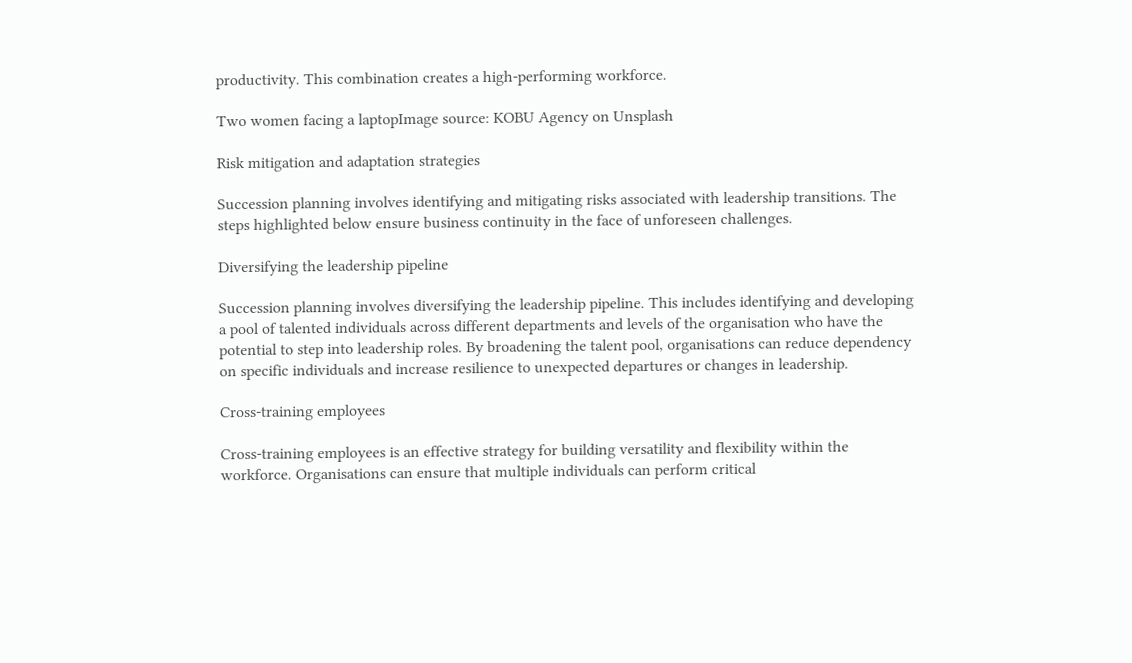productivity. This combination creates a high-performing workforce.

Two women facing a laptopImage source: KOBU Agency on Unsplash

Risk mitigation and adaptation strategies

Succession planning involves identifying and mitigating risks associated with leadership transitions. The steps highlighted below ensure business continuity in the face of unforeseen challenges.

Diversifying the leadership pipeline

Succession planning involves diversifying the leadership pipeline. This includes identifying and developing a pool of talented individuals across different departments and levels of the organisation who have the potential to step into leadership roles. By broadening the talent pool, organisations can reduce dependency on specific individuals and increase resilience to unexpected departures or changes in leadership.

Cross-training employees

Cross-training employees is an effective strategy for building versatility and flexibility within the workforce. Organisations can ensure that multiple individuals can perform critical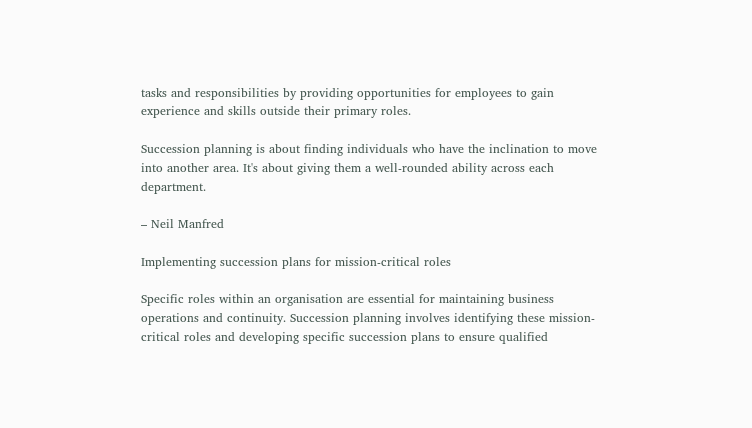tasks and responsibilities by providing opportunities for employees to gain experience and skills outside their primary roles.

Succession planning is about finding individuals who have the inclination to move into another area. It's about giving them a well-rounded ability across each department.

– Neil Manfred

Implementing succession plans for mission-critical roles

Specific roles within an organisation are essential for maintaining business operations and continuity. Succession planning involves identifying these mission-critical roles and developing specific succession plans to ensure qualified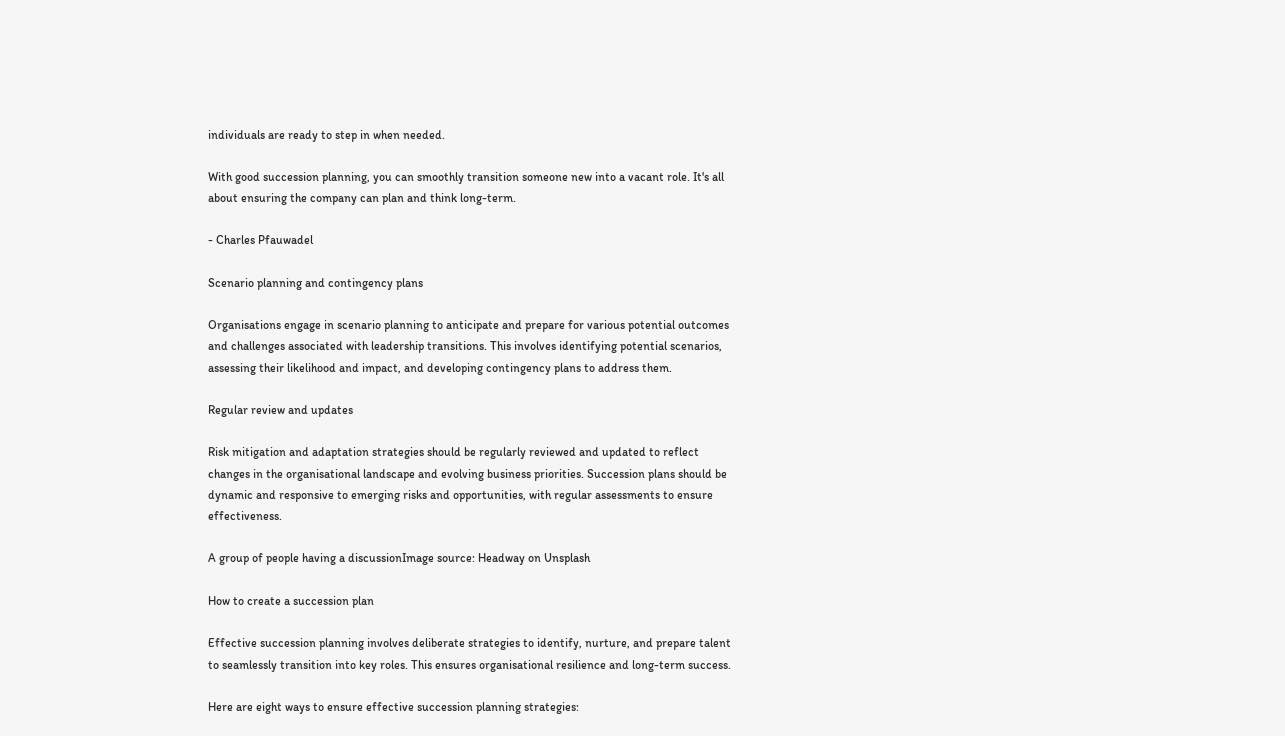individuals are ready to step in when needed.

With good succession planning, you can smoothly transition someone new into a vacant role. It's all about ensuring the company can plan and think long-term.

- Charles Pfauwadel

Scenario planning and contingency plans

Organisations engage in scenario planning to anticipate and prepare for various potential outcomes and challenges associated with leadership transitions. This involves identifying potential scenarios, assessing their likelihood and impact, and developing contingency plans to address them.

Regular review and updates

Risk mitigation and adaptation strategies should be regularly reviewed and updated to reflect changes in the organisational landscape and evolving business priorities. Succession plans should be dynamic and responsive to emerging risks and opportunities, with regular assessments to ensure effectiveness.

A group of people having a discussionImage source: Headway on Unsplash

How to create a succession plan

Effective succession planning involves deliberate strategies to identify, nurture, and prepare talent to seamlessly transition into key roles. This ensures organisational resilience and long-term success.

Here are eight ways to ensure effective succession planning strategies: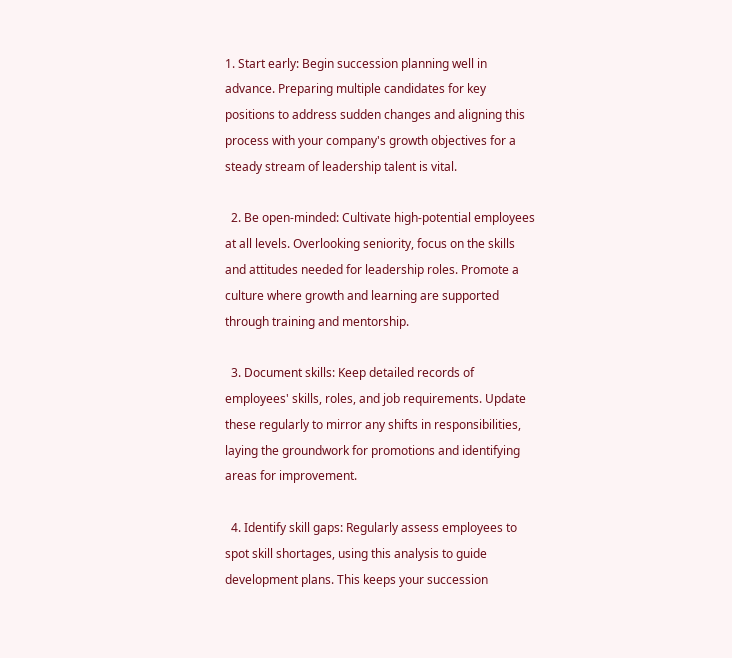1. Start early: Begin succession planning well in advance. Preparing multiple candidates for key positions to address sudden changes and aligning this process with your company's growth objectives for a steady stream of leadership talent is vital.

  2. Be open-minded: Cultivate high-potential employees at all levels. Overlooking seniority, focus on the skills and attitudes needed for leadership roles. Promote a culture where growth and learning are supported through training and mentorship.

  3. Document skills: Keep detailed records of employees' skills, roles, and job requirements. Update these regularly to mirror any shifts in responsibilities, laying the groundwork for promotions and identifying areas for improvement.

  4. Identify skill gaps: Regularly assess employees to spot skill shortages, using this analysis to guide development plans. This keeps your succession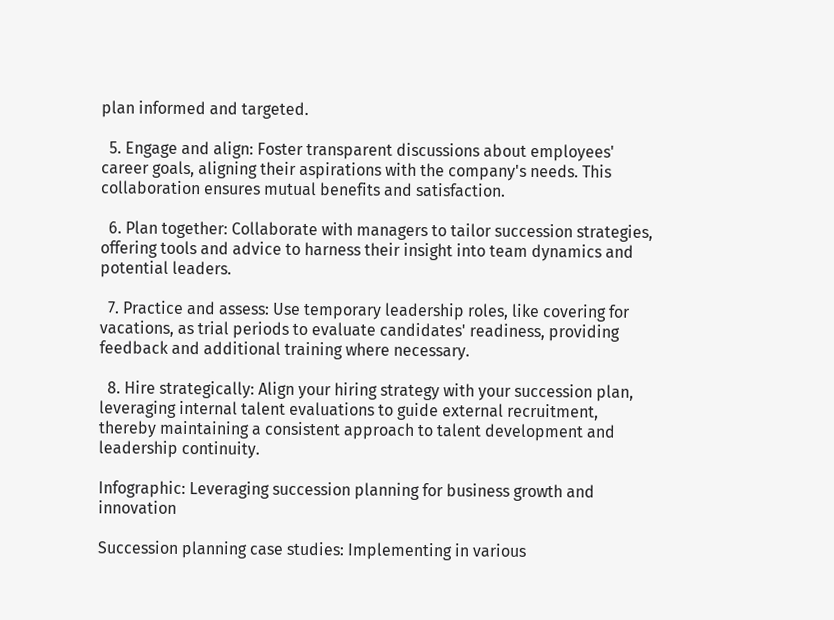plan informed and targeted.

  5. Engage and align: Foster transparent discussions about employees' career goals, aligning their aspirations with the company's needs. This collaboration ensures mutual benefits and satisfaction.

  6. Plan together: Collaborate with managers to tailor succession strategies, offering tools and advice to harness their insight into team dynamics and potential leaders.

  7. Practice and assess: Use temporary leadership roles, like covering for vacations, as trial periods to evaluate candidates' readiness, providing feedback and additional training where necessary.

  8. Hire strategically: Align your hiring strategy with your succession plan, leveraging internal talent evaluations to guide external recruitment, thereby maintaining a consistent approach to talent development and leadership continuity.

Infographic: Leveraging succession planning for business growth and innovation

Succession planning case studies: Implementing in various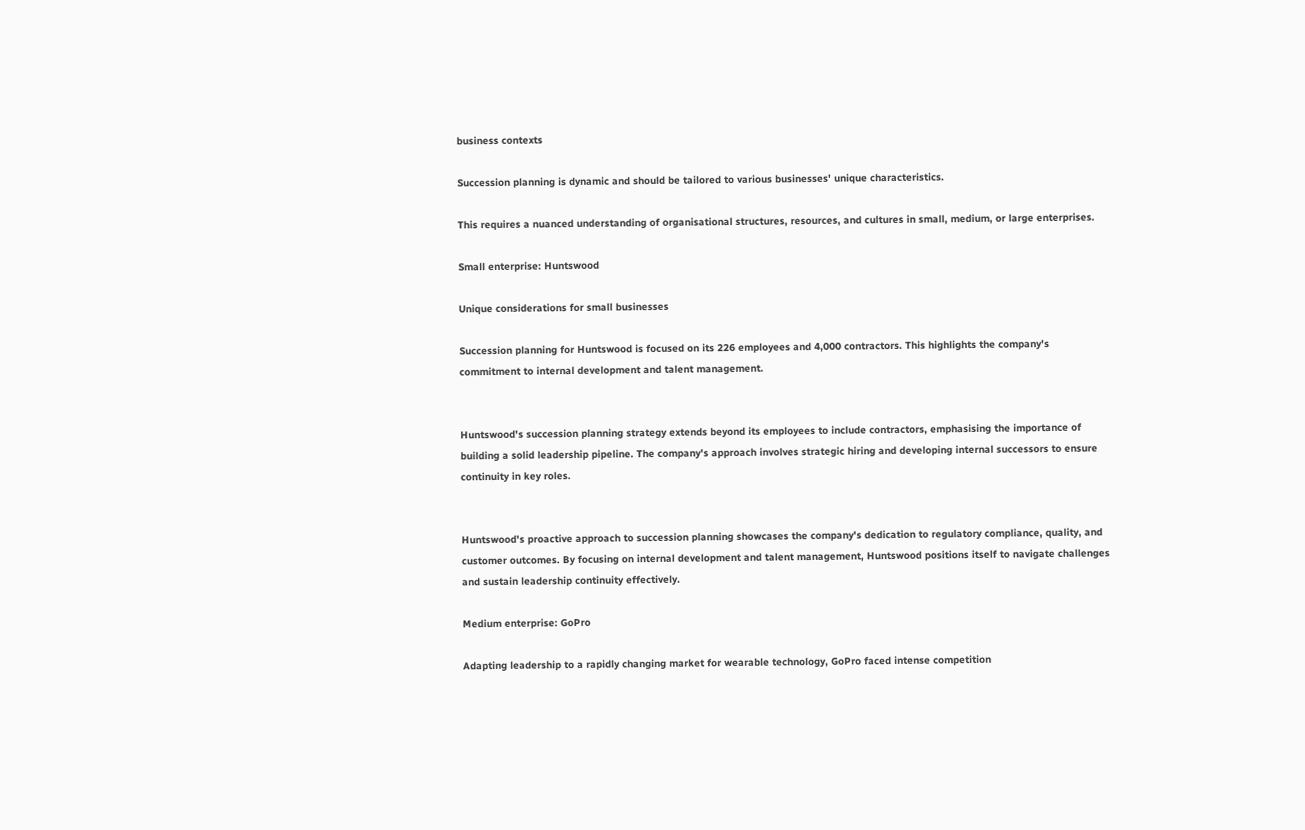business contexts

Succession planning is dynamic and should be tailored to various businesses' unique characteristics.

This requires a nuanced understanding of organisational structures, resources, and cultures in small, medium, or large enterprises.

Small enterprise: Huntswood

Unique considerations for small businesses

Succession planning for Huntswood is focused on its 226 employees and 4,000 contractors. This highlights the company's commitment to internal development and talent management.


Huntswood's succession planning strategy extends beyond its employees to include contractors, emphasising the importance of building a solid leadership pipeline. The company's approach involves strategic hiring and developing internal successors to ensure continuity in key roles.


Huntswood's proactive approach to succession planning showcases the company's dedication to regulatory compliance, quality, and customer outcomes. By focusing on internal development and talent management, Huntswood positions itself to navigate challenges and sustain leadership continuity effectively.

Medium enterprise: GoPro

Adapting leadership to a rapidly changing market for wearable technology, GoPro faced intense competition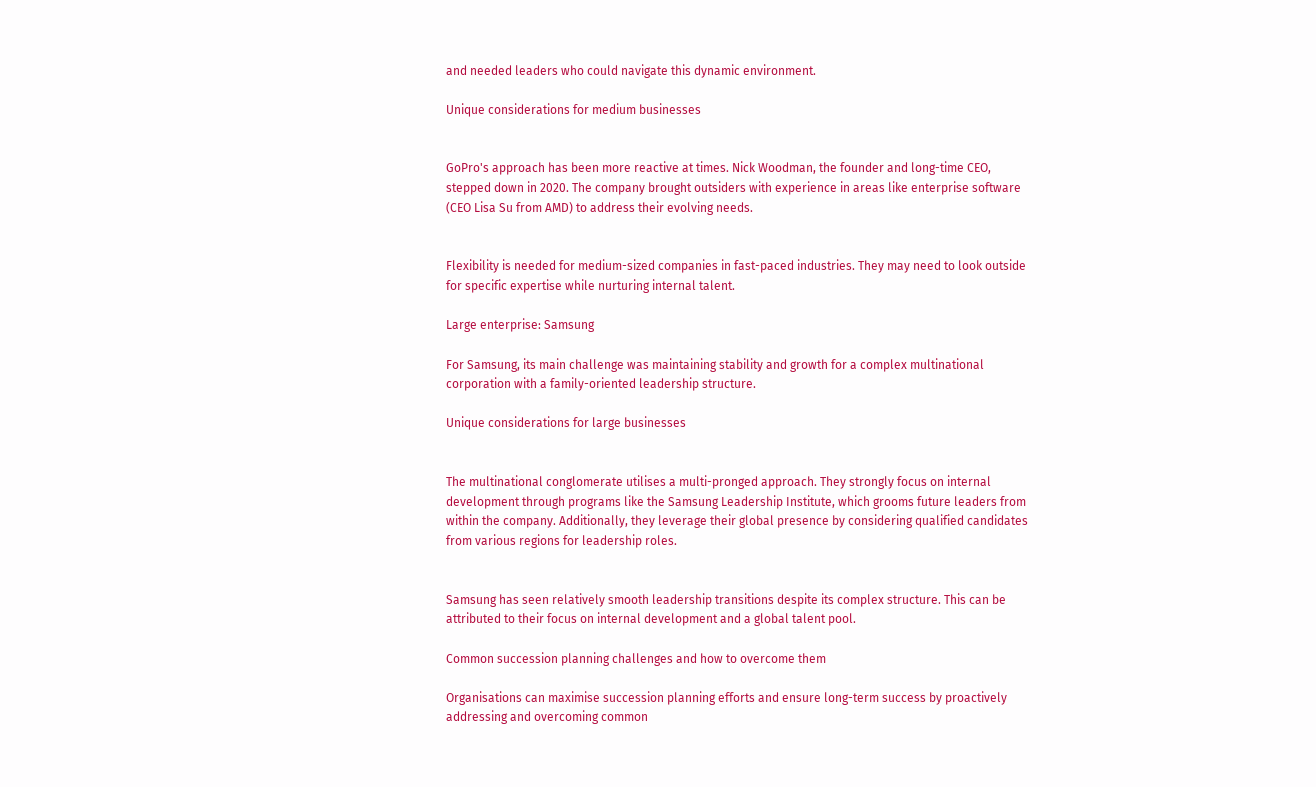and needed leaders who could navigate this dynamic environment.

Unique considerations for medium businesses


GoPro's approach has been more reactive at times. Nick Woodman, the founder and long-time CEO, stepped down in 2020. The company brought outsiders with experience in areas like enterprise software (CEO Lisa Su from AMD) to address their evolving needs.


Flexibility is needed for medium-sized companies in fast-paced industries. They may need to look outside for specific expertise while nurturing internal talent.

Large enterprise: Samsung

For Samsung, its main challenge was maintaining stability and growth for a complex multinational corporation with a family-oriented leadership structure.

Unique considerations for large businesses


The multinational conglomerate utilises a multi-pronged approach. They strongly focus on internal development through programs like the Samsung Leadership Institute, which grooms future leaders from within the company. Additionally, they leverage their global presence by considering qualified candidates from various regions for leadership roles.


Samsung has seen relatively smooth leadership transitions despite its complex structure. This can be attributed to their focus on internal development and a global talent pool.

Common succession planning challenges and how to overcome them

Organisations can maximise succession planning efforts and ensure long-term success by proactively addressing and overcoming common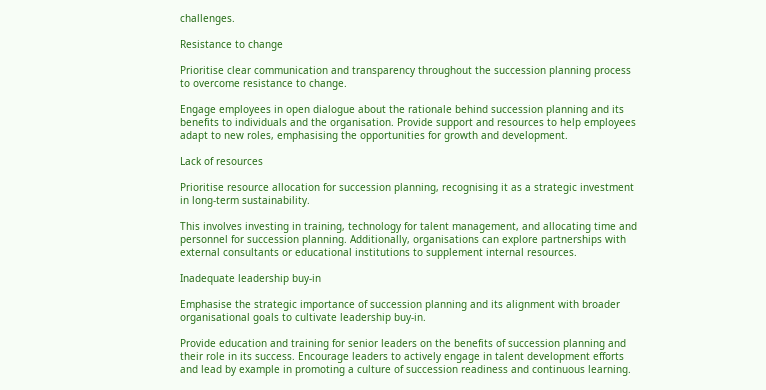challenges.

Resistance to change

Prioritise clear communication and transparency throughout the succession planning process to overcome resistance to change.

Engage employees in open dialogue about the rationale behind succession planning and its benefits to individuals and the organisation. Provide support and resources to help employees adapt to new roles, emphasising the opportunities for growth and development.

Lack of resources

Prioritise resource allocation for succession planning, recognising it as a strategic investment in long-term sustainability.

This involves investing in training, technology for talent management, and allocating time and personnel for succession planning. Additionally, organisations can explore partnerships with external consultants or educational institutions to supplement internal resources.

Inadequate leadership buy-in

Emphasise the strategic importance of succession planning and its alignment with broader organisational goals to cultivate leadership buy-in.

Provide education and training for senior leaders on the benefits of succession planning and their role in its success. Encourage leaders to actively engage in talent development efforts and lead by example in promoting a culture of succession readiness and continuous learning.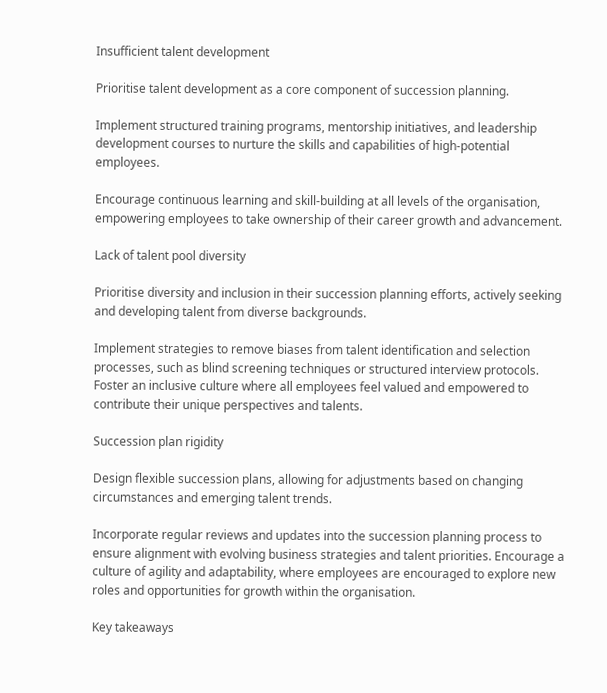Insufficient talent development

Prioritise talent development as a core component of succession planning.

Implement structured training programs, mentorship initiatives, and leadership development courses to nurture the skills and capabilities of high-potential employees.

Encourage continuous learning and skill-building at all levels of the organisation, empowering employees to take ownership of their career growth and advancement.

Lack of talent pool diversity

Prioritise diversity and inclusion in their succession planning efforts, actively seeking and developing talent from diverse backgrounds.

Implement strategies to remove biases from talent identification and selection processes, such as blind screening techniques or structured interview protocols. Foster an inclusive culture where all employees feel valued and empowered to contribute their unique perspectives and talents.

Succession plan rigidity

Design flexible succession plans, allowing for adjustments based on changing circumstances and emerging talent trends.

Incorporate regular reviews and updates into the succession planning process to ensure alignment with evolving business strategies and talent priorities. Encourage a culture of agility and adaptability, where employees are encouraged to explore new roles and opportunities for growth within the organisation.

Key takeaways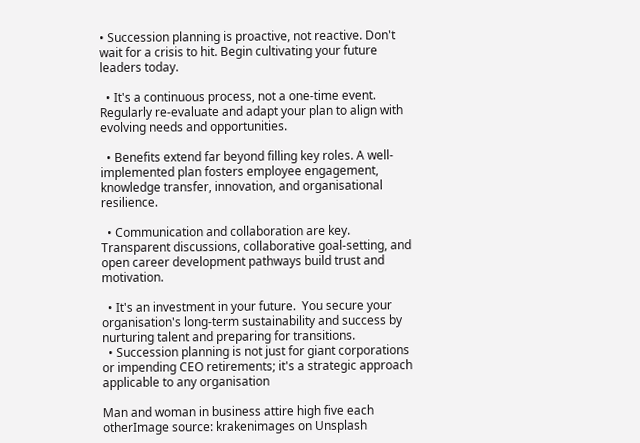• Succession planning is proactive, not reactive. Don't wait for a crisis to hit. Begin cultivating your future leaders today.

  • It's a continuous process, not a one-time event. Regularly re-evaluate and adapt your plan to align with evolving needs and opportunities.

  • Benefits extend far beyond filling key roles. A well-implemented plan fosters employee engagement, knowledge transfer, innovation, and organisational resilience.

  • Communication and collaboration are key. Transparent discussions, collaborative goal-setting, and open career development pathways build trust and motivation.

  • It's an investment in your future.  You secure your organisation's long-term sustainability and success by nurturing talent and preparing for transitions.
  • Succession planning is not just for giant corporations or impending CEO retirements; it's a strategic approach applicable to any organisation

Man and woman in business attire high five each otherImage source: krakenimages on Unsplash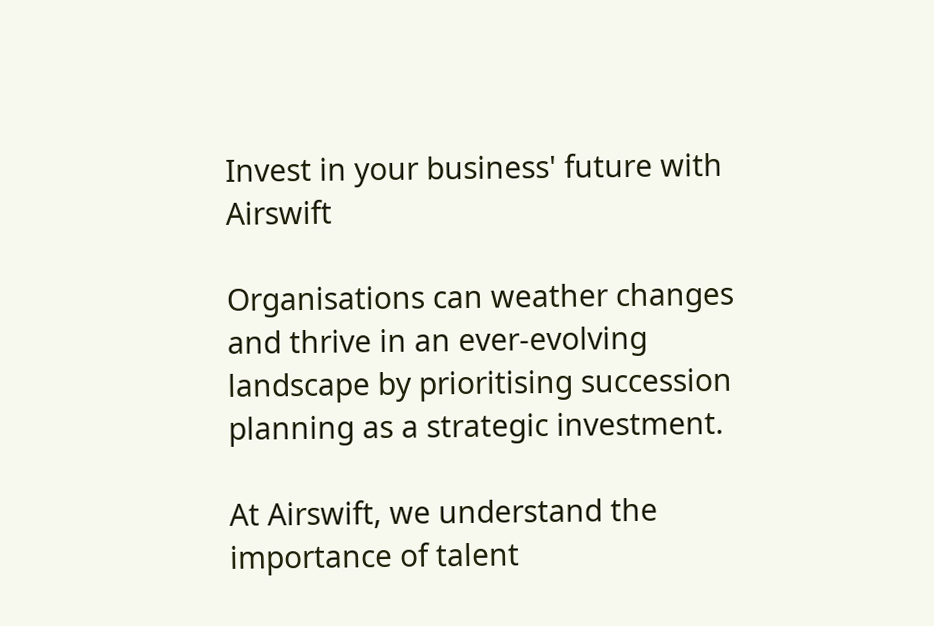Invest in your business' future with Airswift

Organisations can weather changes and thrive in an ever-evolving landscape by prioritising succession planning as a strategic investment.

At Airswift, we understand the importance of talent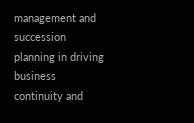management and succession planning in driving business continuity and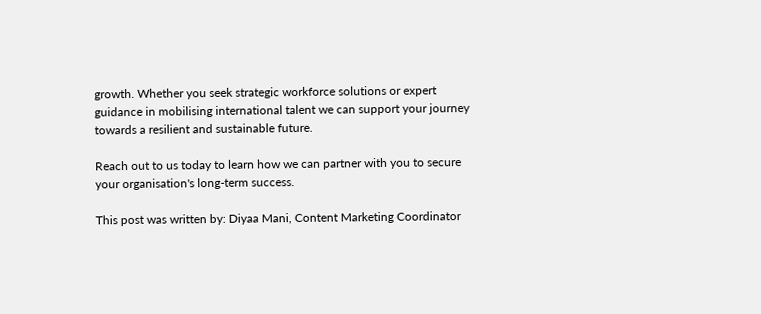growth. Whether you seek strategic workforce solutions or expert guidance in mobilising international talent we can support your journey towards a resilient and sustainable future.

Reach out to us today to learn how we can partner with you to secure your organisation's long-term success.

This post was written by: Diyaa Mani, Content Marketing Coordinator